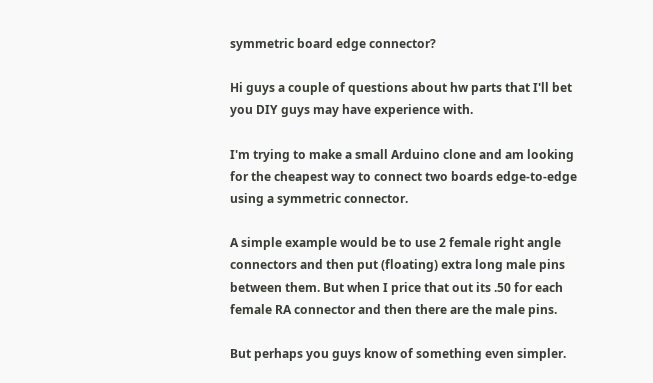symmetric board edge connector?

Hi guys a couple of questions about hw parts that I'll bet you DIY guys may have experience with.

I'm trying to make a small Arduino clone and am looking for the cheapest way to connect two boards edge-to-edge using a symmetric connector.

A simple example would be to use 2 female right angle connectors and then put (floating) extra long male pins between them. But when I price that out its .50 for each female RA connector and then there are the male pins.

But perhaps you guys know of something even simpler.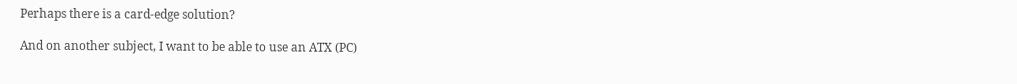Perhaps there is a card-edge solution?

And on another subject, I want to be able to use an ATX (PC)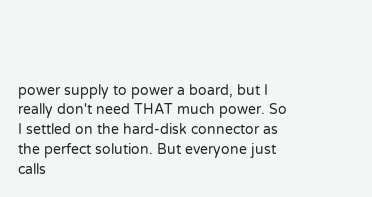power supply to power a board, but I really don't need THAT much power. So I settled on the hard-disk connector as the perfect solution. But everyone just calls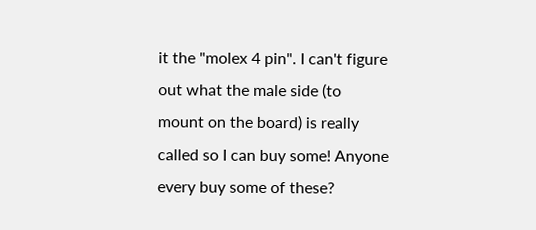it the "molex 4 pin". I can't figure out what the male side (to mount on the board) is really called so I can buy some! Anyone every buy some of these?